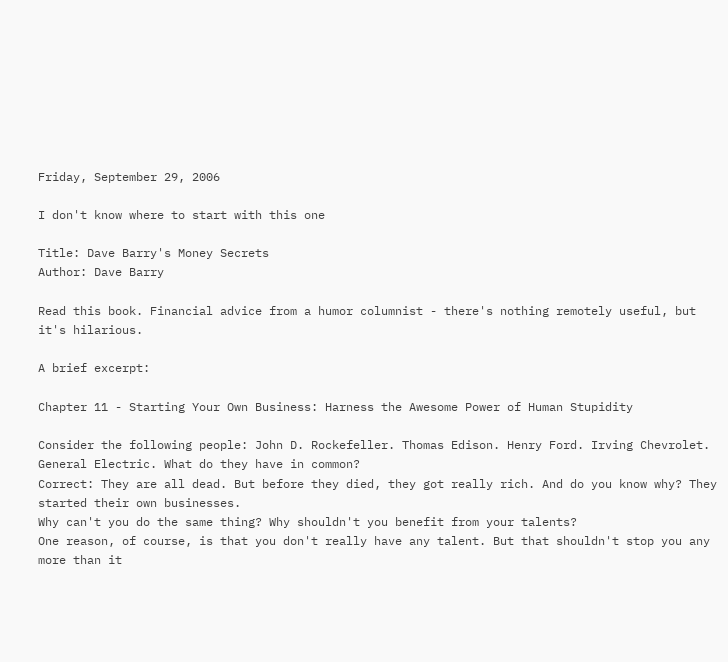Friday, September 29, 2006

I don't know where to start with this one

Title: Dave Barry's Money Secrets
Author: Dave Barry

Read this book. Financial advice from a humor columnist - there's nothing remotely useful, but it's hilarious.

A brief excerpt:

Chapter 11 - Starting Your Own Business: Harness the Awesome Power of Human Stupidity

Consider the following people: John D. Rockefeller. Thomas Edison. Henry Ford. Irving Chevrolet. General Electric. What do they have in common?
Correct: They are all dead. But before they died, they got really rich. And do you know why? They started their own businesses.
Why can't you do the same thing? Why shouldn't you benefit from your talents?
One reason, of course, is that you don't really have any talent. But that shouldn't stop you any more than it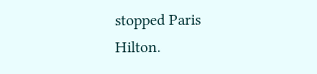stopped Paris Hilton.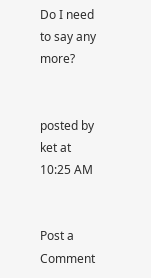Do I need to say any more?


posted by ket at 10:25 AM


Post a Comment